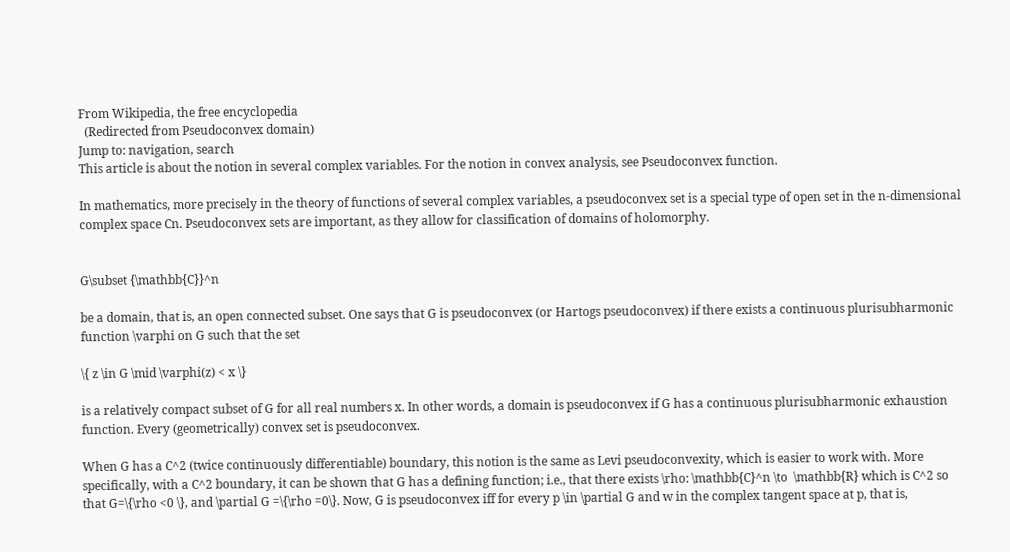From Wikipedia, the free encyclopedia
  (Redirected from Pseudoconvex domain)
Jump to: navigation, search
This article is about the notion in several complex variables. For the notion in convex analysis, see Pseudoconvex function.

In mathematics, more precisely in the theory of functions of several complex variables, a pseudoconvex set is a special type of open set in the n-dimensional complex space Cn. Pseudoconvex sets are important, as they allow for classification of domains of holomorphy.


G\subset {\mathbb{C}}^n

be a domain, that is, an open connected subset. One says that G is pseudoconvex (or Hartogs pseudoconvex) if there exists a continuous plurisubharmonic function \varphi on G such that the set

\{ z \in G \mid \varphi(z) < x \}

is a relatively compact subset of G for all real numbers x. In other words, a domain is pseudoconvex if G has a continuous plurisubharmonic exhaustion function. Every (geometrically) convex set is pseudoconvex.

When G has a C^2 (twice continuously differentiable) boundary, this notion is the same as Levi pseudoconvexity, which is easier to work with. More specifically, with a C^2 boundary, it can be shown that G has a defining function; i.e., that there exists \rho: \mathbb{C}^n \to  \mathbb{R} which is C^2 so that G=\{\rho <0 \}, and \partial G =\{\rho =0\}. Now, G is pseudoconvex iff for every p \in \partial G and w in the complex tangent space at p, that is,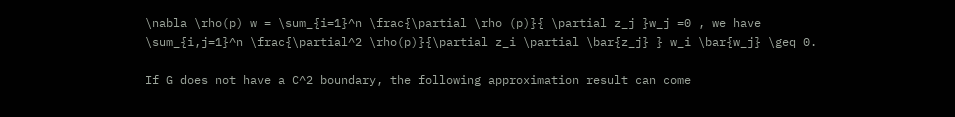\nabla \rho(p) w = \sum_{i=1}^n \frac{\partial \rho (p)}{ \partial z_j }w_j =0 , we have
\sum_{i,j=1}^n \frac{\partial^2 \rho(p)}{\partial z_i \partial \bar{z_j} } w_i \bar{w_j} \geq 0.

If G does not have a C^2 boundary, the following approximation result can come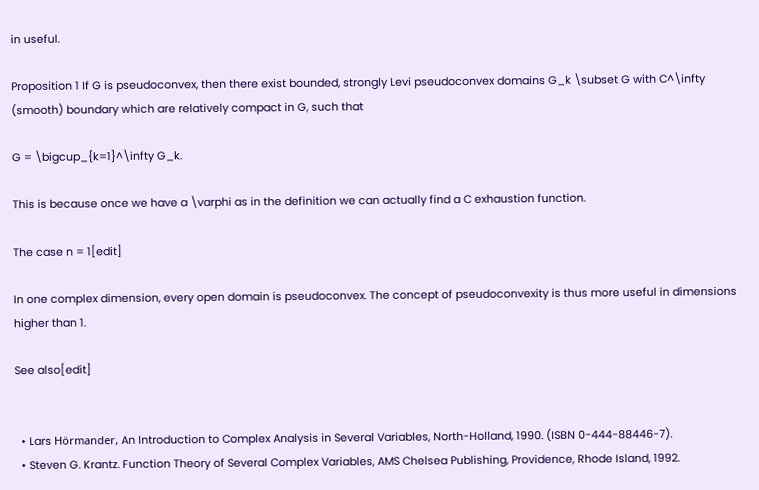in useful.

Proposition 1 If G is pseudoconvex, then there exist bounded, strongly Levi pseudoconvex domains G_k \subset G with C^\infty (smooth) boundary which are relatively compact in G, such that

G = \bigcup_{k=1}^\infty G_k.

This is because once we have a \varphi as in the definition we can actually find a C exhaustion function.

The case n = 1[edit]

In one complex dimension, every open domain is pseudoconvex. The concept of pseudoconvexity is thus more useful in dimensions higher than 1.

See also[edit]


  • Lars Hörmander, An Introduction to Complex Analysis in Several Variables, North-Holland, 1990. (ISBN 0-444-88446-7).
  • Steven G. Krantz. Function Theory of Several Complex Variables, AMS Chelsea Publishing, Providence, Rhode Island, 1992.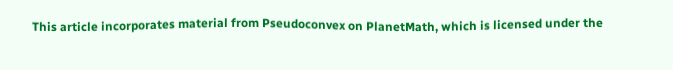This article incorporates material from Pseudoconvex on PlanetMath, which is licensed under the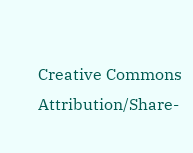Creative Commons Attribution/Share-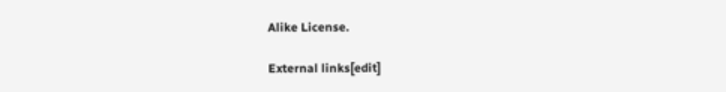Alike License.

External links[edit]